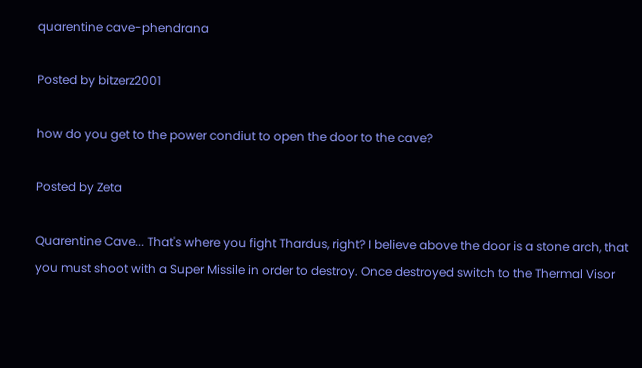quarentine cave-phendrana

Posted by bitzerz2001

how do you get to the power condiut to open the door to the cave?

Posted by Zeta

Quarentine Cave... That's where you fight Thardus, right? I believe above the door is a stone arch, that you must shoot with a Super Missile in order to destroy. Once destroyed switch to the Thermal Visor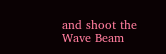and shoot the Wave Beam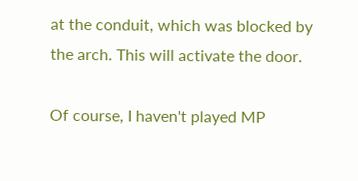at the conduit, which was blocked by the arch. This will activate the door.

Of course, I haven't played MP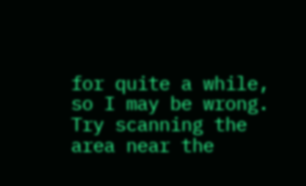for quite a while, so I may be wrong. Try scanning the area near the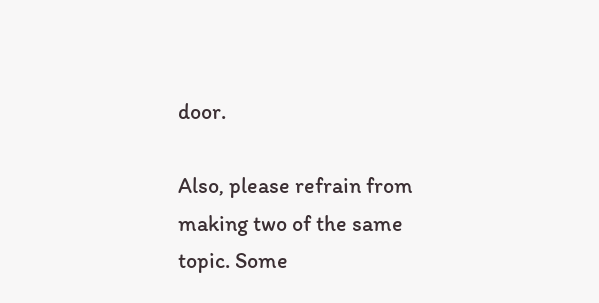door.

Also, please refrain from making two of the same topic. Some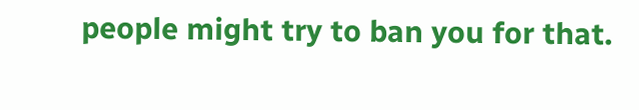people might try to ban you for that.